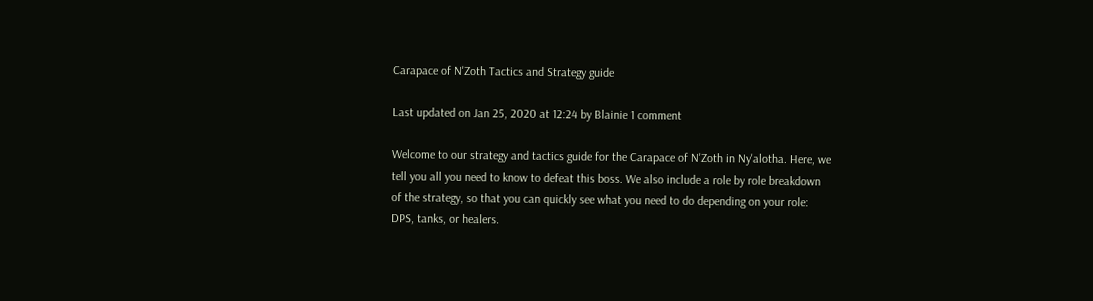Carapace of N'Zoth Tactics and Strategy guide

Last updated on Jan 25, 2020 at 12:24 by Blainie 1 comment

Welcome to our strategy and tactics guide for the Carapace of N'Zoth in Ny'alotha. Here, we tell you all you need to know to defeat this boss. We also include a role by role breakdown of the strategy, so that you can quickly see what you need to do depending on your role: DPS, tanks, or healers.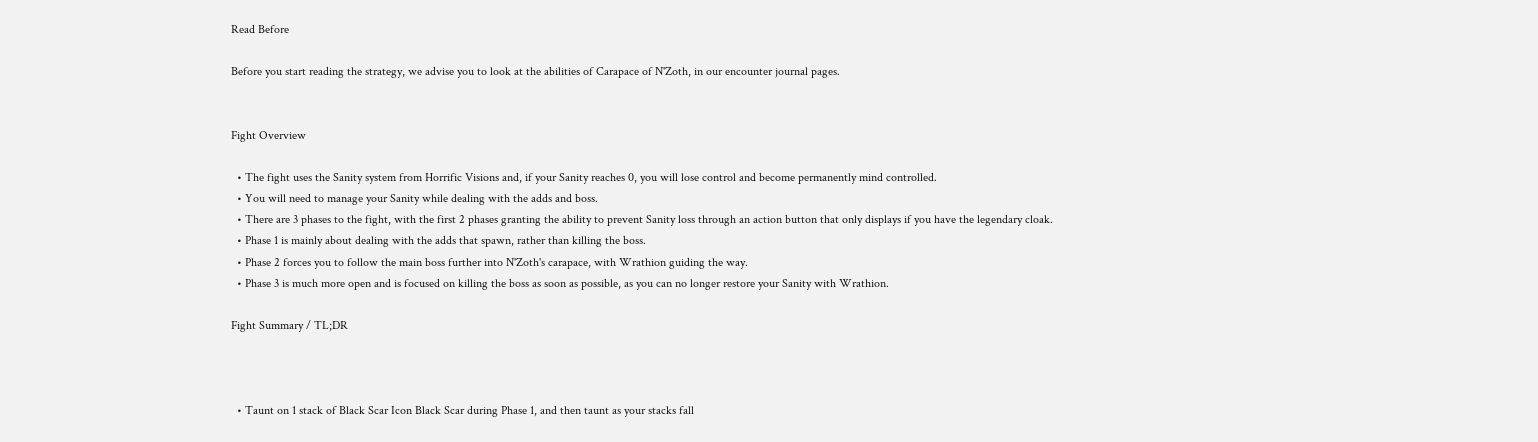Read Before

Before you start reading the strategy, we advise you to look at the abilities of Carapace of N'Zoth, in our encounter journal pages.


Fight Overview

  • The fight uses the Sanity system from Horrific Visions and, if your Sanity reaches 0, you will lose control and become permanently mind controlled.
  • You will need to manage your Sanity while dealing with the adds and boss.
  • There are 3 phases to the fight, with the first 2 phases granting the ability to prevent Sanity loss through an action button that only displays if you have the legendary cloak.
  • Phase 1 is mainly about dealing with the adds that spawn, rather than killing the boss.
  • Phase 2 forces you to follow the main boss further into N'Zoth's carapace, with Wrathion guiding the way.
  • Phase 3 is much more open and is focused on killing the boss as soon as possible, as you can no longer restore your Sanity with Wrathion.

Fight Summary / TL;DR



  • Taunt on 1 stack of Black Scar Icon Black Scar during Phase 1, and then taunt as your stacks fall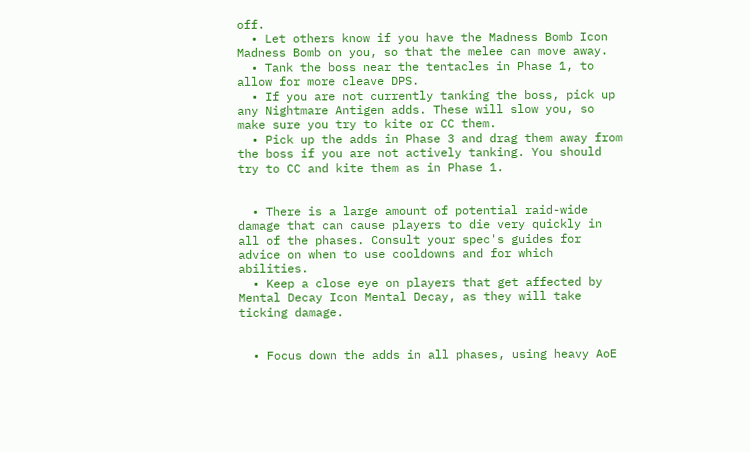off.
  • Let others know if you have the Madness Bomb Icon Madness Bomb on you, so that the melee can move away.
  • Tank the boss near the tentacles in Phase 1, to allow for more cleave DPS.
  • If you are not currently tanking the boss, pick up any Nightmare Antigen adds. These will slow you, so make sure you try to kite or CC them.
  • Pick up the adds in Phase 3 and drag them away from the boss if you are not actively tanking. You should try to CC and kite them as in Phase 1.


  • There is a large amount of potential raid-wide damage that can cause players to die very quickly in all of the phases. Consult your spec's guides for advice on when to use cooldowns and for which abilities.
  • Keep a close eye on players that get affected by Mental Decay Icon Mental Decay, as they will take ticking damage.


  • Focus down the adds in all phases, using heavy AoE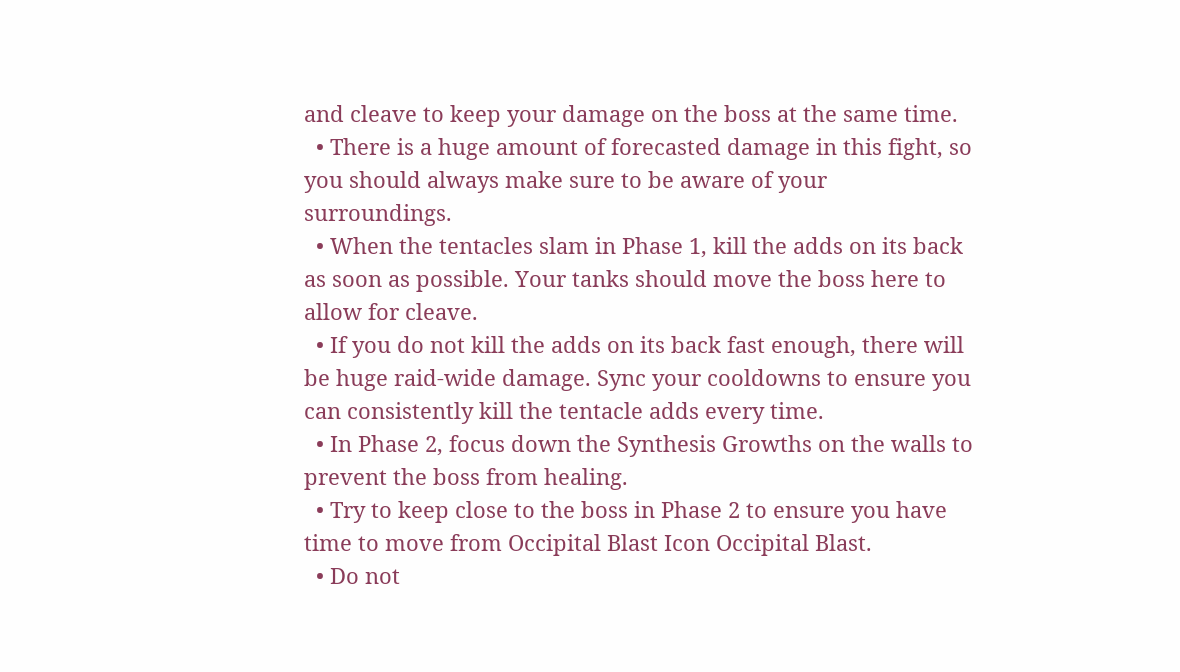and cleave to keep your damage on the boss at the same time.
  • There is a huge amount of forecasted damage in this fight, so you should always make sure to be aware of your surroundings.
  • When the tentacles slam in Phase 1, kill the adds on its back as soon as possible. Your tanks should move the boss here to allow for cleave.
  • If you do not kill the adds on its back fast enough, there will be huge raid-wide damage. Sync your cooldowns to ensure you can consistently kill the tentacle adds every time.
  • In Phase 2, focus down the Synthesis Growths on the walls to prevent the boss from healing.
  • Try to keep close to the boss in Phase 2 to ensure you have time to move from Occipital Blast Icon Occipital Blast.
  • Do not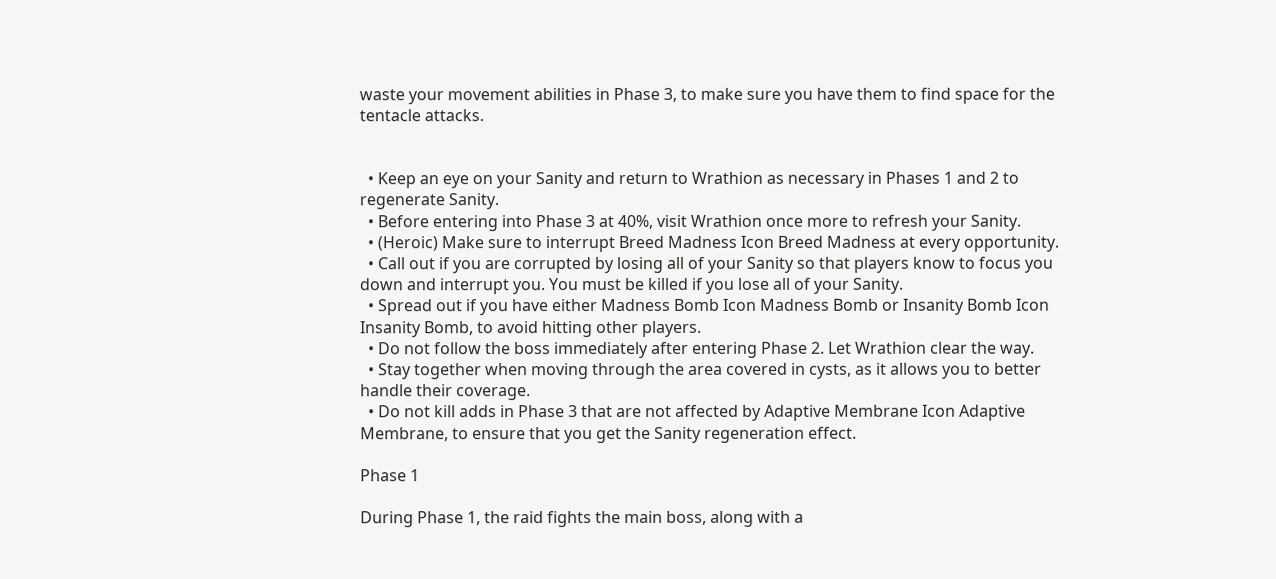waste your movement abilities in Phase 3, to make sure you have them to find space for the tentacle attacks.


  • Keep an eye on your Sanity and return to Wrathion as necessary in Phases 1 and 2 to regenerate Sanity.
  • Before entering into Phase 3 at 40%, visit Wrathion once more to refresh your Sanity.
  • (Heroic) Make sure to interrupt Breed Madness Icon Breed Madness at every opportunity.
  • Call out if you are corrupted by losing all of your Sanity so that players know to focus you down and interrupt you. You must be killed if you lose all of your Sanity.
  • Spread out if you have either Madness Bomb Icon Madness Bomb or Insanity Bomb Icon Insanity Bomb, to avoid hitting other players.
  • Do not follow the boss immediately after entering Phase 2. Let Wrathion clear the way.
  • Stay together when moving through the area covered in cysts, as it allows you to better handle their coverage.
  • Do not kill adds in Phase 3 that are not affected by Adaptive Membrane Icon Adaptive Membrane, to ensure that you get the Sanity regeneration effect.

Phase 1

During Phase 1, the raid fights the main boss, along with a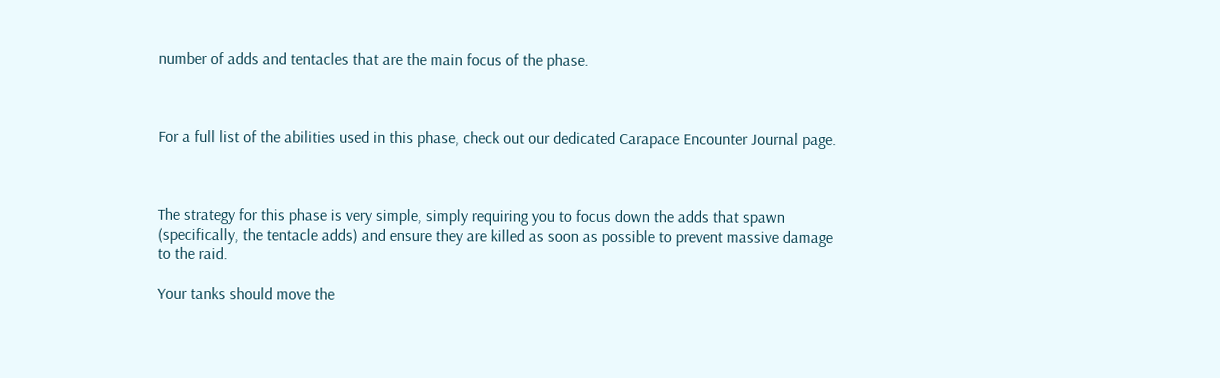number of adds and tentacles that are the main focus of the phase.



For a full list of the abilities used in this phase, check out our dedicated Carapace Encounter Journal page.



The strategy for this phase is very simple, simply requiring you to focus down the adds that spawn (specifically, the tentacle adds) and ensure they are killed as soon as possible to prevent massive damage to the raid.

Your tanks should move the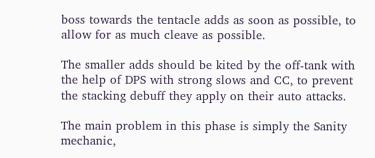boss towards the tentacle adds as soon as possible, to allow for as much cleave as possible.

The smaller adds should be kited by the off-tank with the help of DPS with strong slows and CC, to prevent the stacking debuff they apply on their auto attacks.

The main problem in this phase is simply the Sanity mechanic,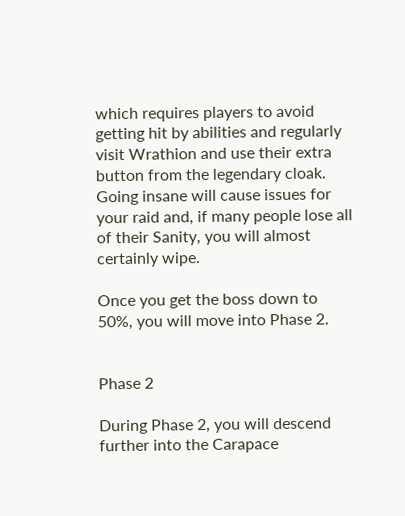which requires players to avoid getting hit by abilities and regularly visit Wrathion and use their extra button from the legendary cloak. Going insane will cause issues for your raid and, if many people lose all of their Sanity, you will almost certainly wipe.

Once you get the boss down to 50%, you will move into Phase 2.


Phase 2

During Phase 2, you will descend further into the Carapace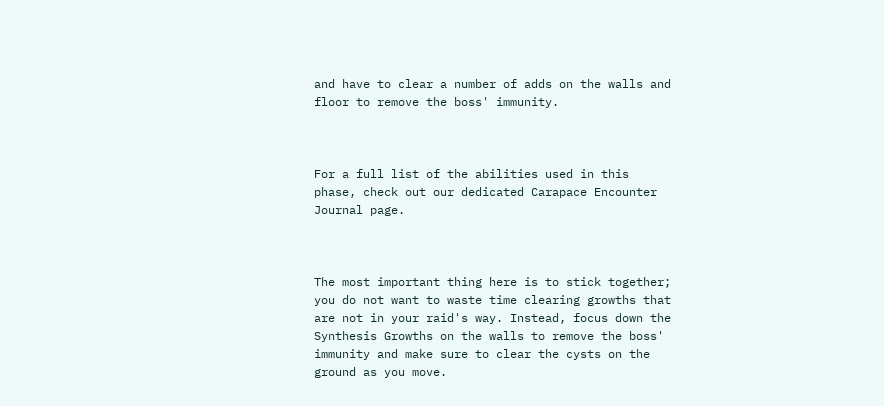and have to clear a number of adds on the walls and floor to remove the boss' immunity.



For a full list of the abilities used in this phase, check out our dedicated Carapace Encounter Journal page.



The most important thing here is to stick together; you do not want to waste time clearing growths that are not in your raid's way. Instead, focus down the Synthesis Growths on the walls to remove the boss' immunity and make sure to clear the cysts on the ground as you move.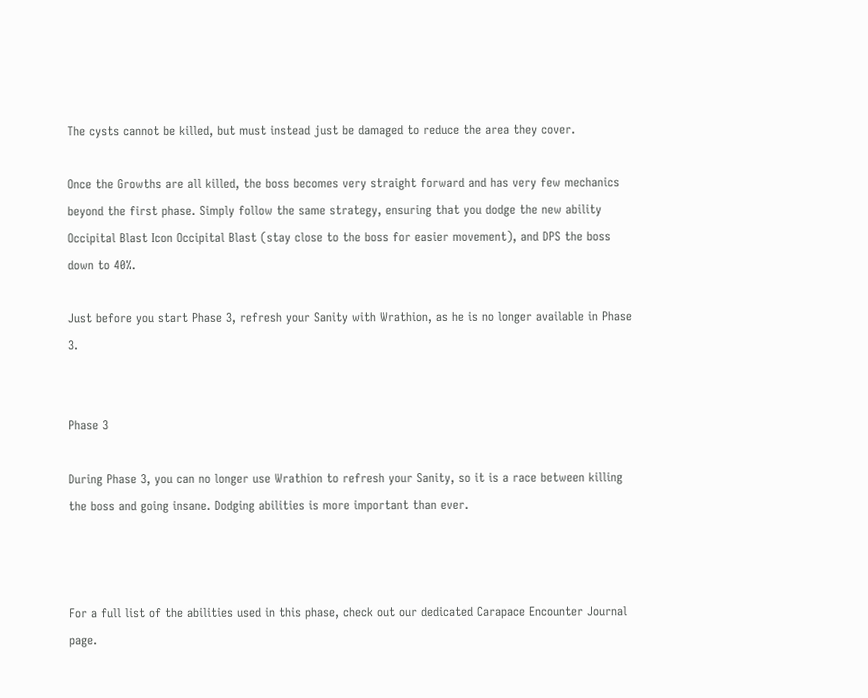The cysts cannot be killed, but must instead just be damaged to reduce the area they cover.

Once the Growths are all killed, the boss becomes very straight forward and has very few mechanics beyond the first phase. Simply follow the same strategy, ensuring that you dodge the new ability Occipital Blast Icon Occipital Blast (stay close to the boss for easier movement), and DPS the boss down to 40%.

Just before you start Phase 3, refresh your Sanity with Wrathion, as he is no longer available in Phase 3.


Phase 3

During Phase 3, you can no longer use Wrathion to refresh your Sanity, so it is a race between killing the boss and going insane. Dodging abilities is more important than ever.



For a full list of the abilities used in this phase, check out our dedicated Carapace Encounter Journal page.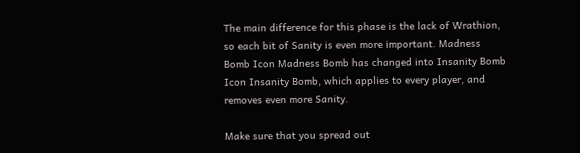The main difference for this phase is the lack of Wrathion, so each bit of Sanity is even more important. Madness Bomb Icon Madness Bomb has changed into Insanity Bomb Icon Insanity Bomb, which applies to every player, and removes even more Sanity.

Make sure that you spread out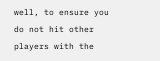well, to ensure you do not hit other players with the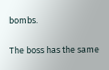bombs.

The boss has the same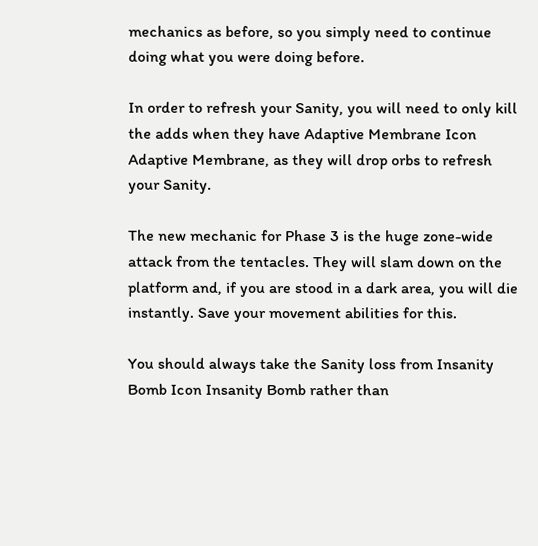mechanics as before, so you simply need to continue doing what you were doing before.

In order to refresh your Sanity, you will need to only kill the adds when they have Adaptive Membrane Icon Adaptive Membrane, as they will drop orbs to refresh your Sanity.

The new mechanic for Phase 3 is the huge zone-wide attack from the tentacles. They will slam down on the platform and, if you are stood in a dark area, you will die instantly. Save your movement abilities for this.

You should always take the Sanity loss from Insanity Bomb Icon Insanity Bomb rather than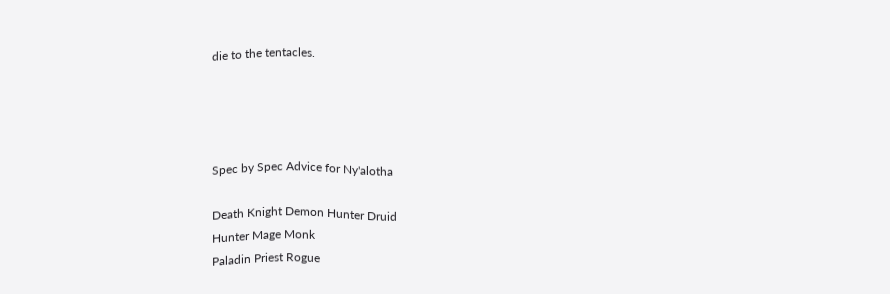die to the tentacles.




Spec by Spec Advice for Ny'alotha

Death Knight Demon Hunter Druid
Hunter Mage Monk
Paladin Priest Rogue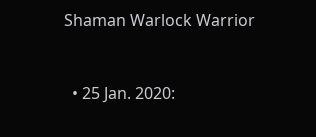Shaman Warlock Warrior


  • 25 Jan. 2020: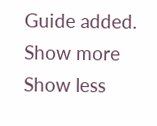Guide added.
Show more
Show less